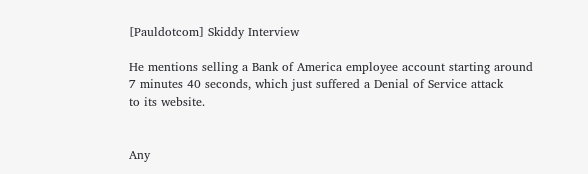[Pauldotcom] Skiddy Interview

He mentions selling a Bank of America employee account starting around
7 minutes 40 seconds, which just suffered a Denial of Service attack
to its website.


Any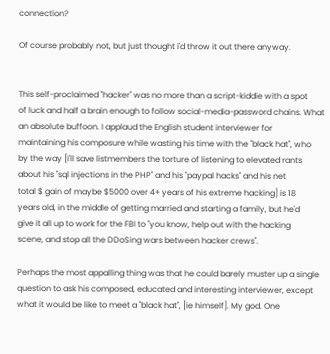connection?

Of course probably not, but just thought i'd throw it out there anyway.


This self-proclaimed "hacker" was no more than a script-kiddie with a spot
of luck and half a brain enough to follow social-media-password chains. What
an absolute buffoon. I applaud the English student interviewer for
maintaining his composure while wasting his time with the "black hat", who
by the way [I'll save listmembers the torture of listening to elevated rants
about his "sql injections in the PHP" and his "paypal hacks" and his net
total $ gain of maybe $5000 over 4+ years of his extreme hacking] is 18
years old, in the middle of getting married and starting a family, but he'd
give it all up to work for the FBI to "you know, help out with the hacking
scene, and stop all the DDoSing wars between hacker crews".

Perhaps the most appalling thing was that he could barely muster up a single
question to ask his composed, educated and interesting interviewer, except
what it would be like to meet a "black hat", [ie himself]. My god. One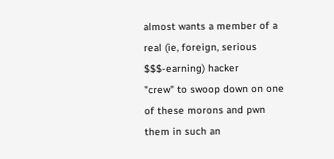almost wants a member of a real (ie, foreign, serious $$$-earning) hacker
"crew" to swoop down on one of these morons and pwn them in such an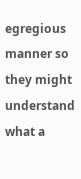egregious manner so they might understand what a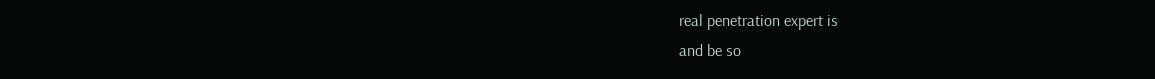real penetration expert is
and be so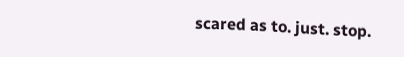scared as to. just. stop.